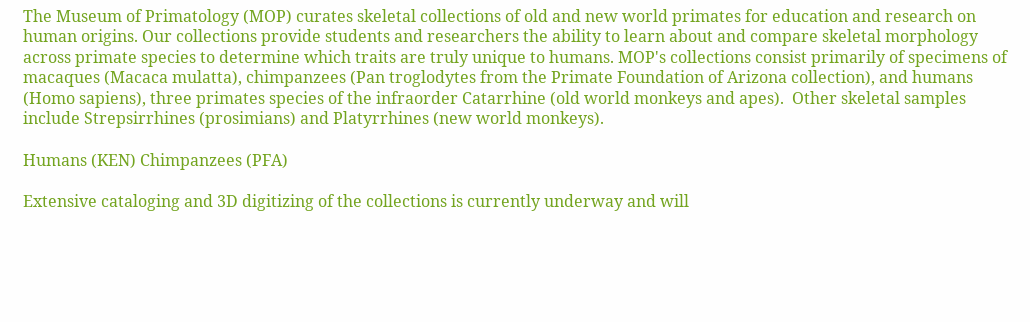The Museum of Primatology (MOP) curates skeletal collections of old and new world primates for education and research on human origins. Our collections provide students and researchers the ability to learn about and compare skeletal morphology across primate species to determine which traits are truly unique to humans. MOP's collections consist primarily of specimens of macaques (Macaca mulatta), chimpanzees (Pan troglodytes from the Primate Foundation of Arizona collection), and humans (Homo sapiens), three primates species of the infraorder Catarrhine (old world monkeys and apes).  Other skeletal samples include Strepsirrhines (prosimians) and Platyrrhines (new world monkeys).

Humans (KEN) Chimpanzees (PFA)

Extensive cataloging and 3D digitizing of the collections is currently underway and will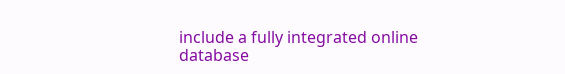include a fully integrated online database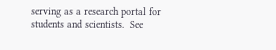serving as a research portal for students and scientists.  See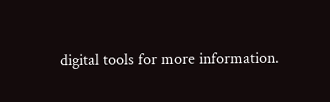digital tools for more information.